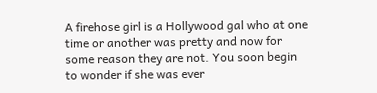A firehose girl is a Hollywood gal who at one time or another was pretty and now for some reason they are not. You soon begin to wonder if she was ever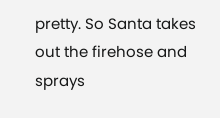pretty. So Santa takes out the firehose and sprays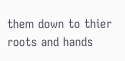them down to thier roots and hands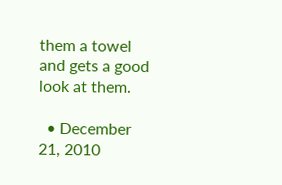them a towel and gets a good look at them.

  • December 21, 2010